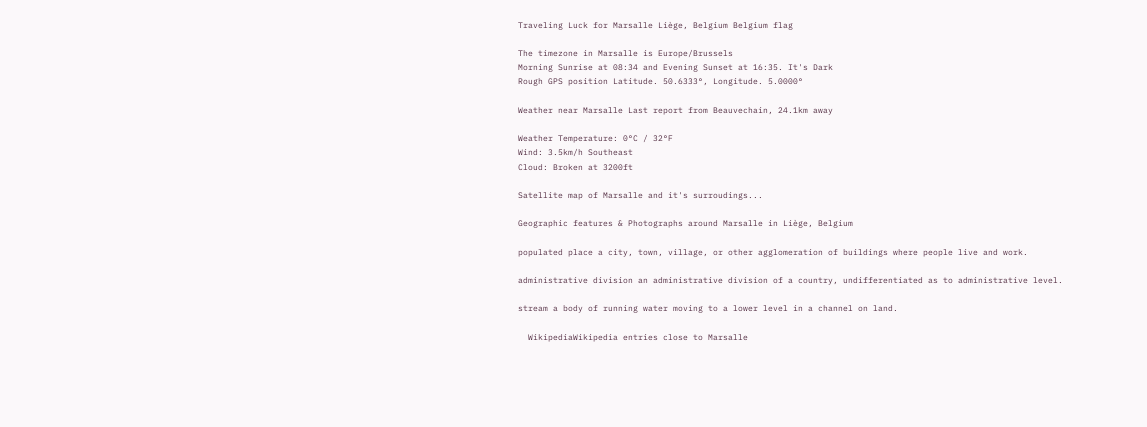Traveling Luck for Marsalle Liège, Belgium Belgium flag

The timezone in Marsalle is Europe/Brussels
Morning Sunrise at 08:34 and Evening Sunset at 16:35. It's Dark
Rough GPS position Latitude. 50.6333°, Longitude. 5.0000°

Weather near Marsalle Last report from Beauvechain, 24.1km away

Weather Temperature: 0°C / 32°F
Wind: 3.5km/h Southeast
Cloud: Broken at 3200ft

Satellite map of Marsalle and it's surroudings...

Geographic features & Photographs around Marsalle in Liège, Belgium

populated place a city, town, village, or other agglomeration of buildings where people live and work.

administrative division an administrative division of a country, undifferentiated as to administrative level.

stream a body of running water moving to a lower level in a channel on land.

  WikipediaWikipedia entries close to Marsalle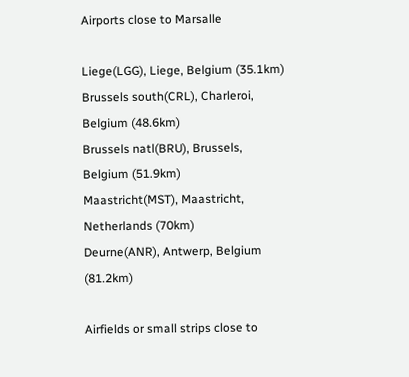Airports close to Marsalle

Liege(LGG), Liege, Belgium (35.1km)
Brussels south(CRL), Charleroi, Belgium (48.6km)
Brussels natl(BRU), Brussels, Belgium (51.9km)
Maastricht(MST), Maastricht, Netherlands (70km)
Deurne(ANR), Antwerp, Belgium (81.2km)

Airfields or small strips close to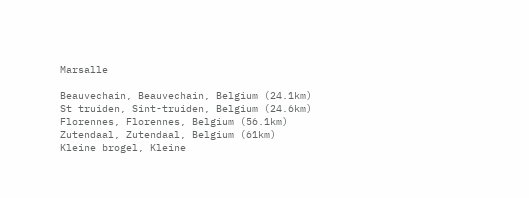Marsalle

Beauvechain, Beauvechain, Belgium (24.1km)
St truiden, Sint-truiden, Belgium (24.6km)
Florennes, Florennes, Belgium (56.1km)
Zutendaal, Zutendaal, Belgium (61km)
Kleine brogel, Kleine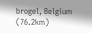brogel, Belgium (76.2km)